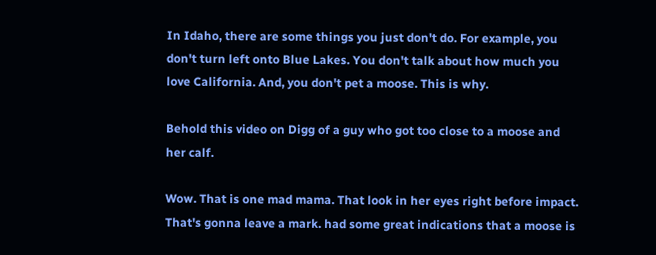In Idaho, there are some things you just don't do. For example, you don't turn left onto Blue Lakes. You don't talk about how much you love California. And, you don't pet a moose. This is why.

Behold this video on Digg of a guy who got too close to a moose and her calf.

Wow. That is one mad mama. That look in her eyes right before impact. That's gonna leave a mark. had some great indications that a moose is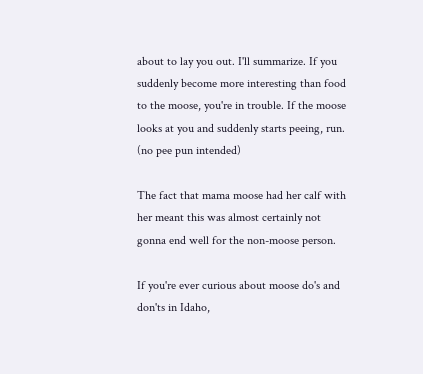about to lay you out. I'll summarize. If you suddenly become more interesting than food to the moose, you're in trouble. If the moose looks at you and suddenly starts peeing, run. (no pee pun intended)

The fact that mama moose had her calf with her meant this was almost certainly not gonna end well for the non-moose person.

If you're ever curious about moose do's and don'ts in Idaho,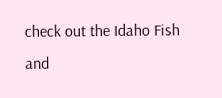check out the Idaho Fish and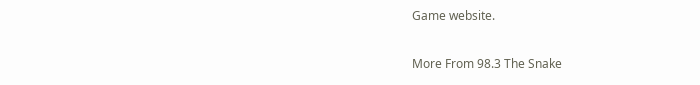Game website.

More From 98.3 The Snake